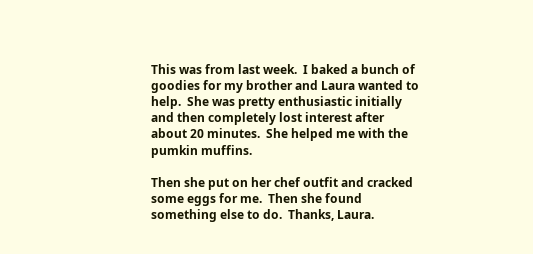This was from last week.  I baked a bunch of goodies for my brother and Laura wanted to help.  She was pretty enthusiastic initially and then completely lost interest after about 20 minutes.  She helped me with the pumkin muffins.

Then she put on her chef outfit and cracked some eggs for me.  Then she found something else to do.  Thanks, Laura.